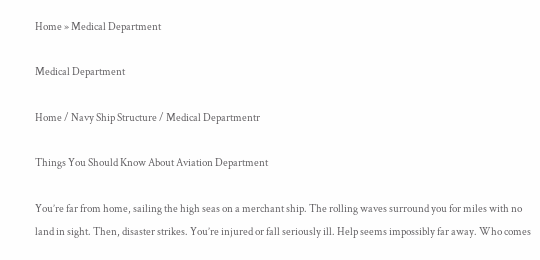Home » Medical Department

Medical Department

Home / Navy Ship Structure / Medical Departmentr

Things You Should Know About Aviation Department

You’re far from home, sailing the high seas on a merchant ship. The rolling waves surround you for miles with no land in sight. Then, disaster strikes. You’re injured or fall seriously ill. Help seems impossibly far away. Who comes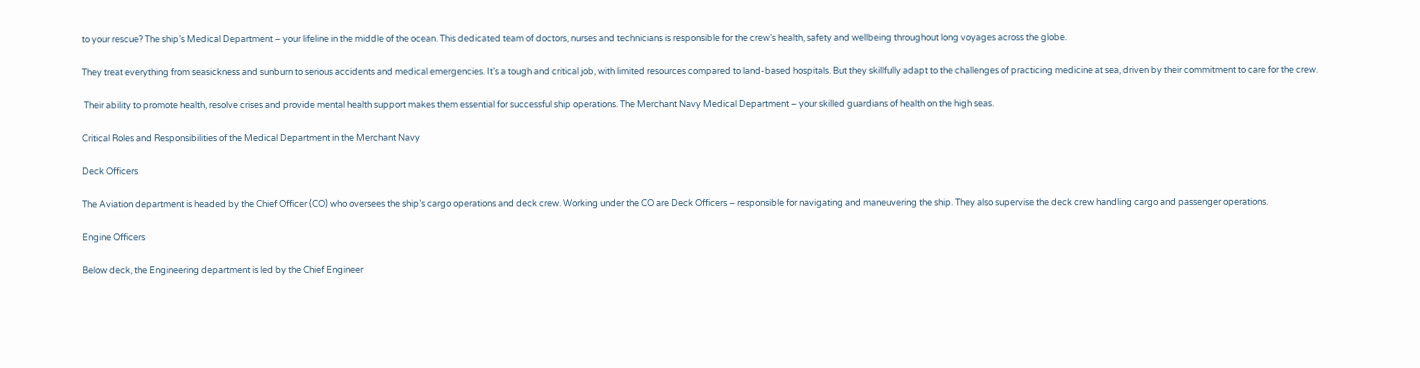to your rescue? The ship’s Medical Department – your lifeline in the middle of the ocean. This dedicated team of doctors, nurses and technicians is responsible for the crew’s health, safety and wellbeing throughout long voyages across the globe.

They treat everything from seasickness and sunburn to serious accidents and medical emergencies. It’s a tough and critical job, with limited resources compared to land-based hospitals. But they skillfully adapt to the challenges of practicing medicine at sea, driven by their commitment to care for the crew.

 Their ability to promote health, resolve crises and provide mental health support makes them essential for successful ship operations. The Merchant Navy Medical Department – your skilled guardians of health on the high seas.

Critical Roles and Responsibilities of the Medical Department in the Merchant Navy

Deck Officers

The Aviation department is headed by the Chief Officer (CO) who oversees the ship’s cargo operations and deck crew. Working under the CO are Deck Officers – responsible for navigating and maneuvering the ship. They also supervise the deck crew handling cargo and passenger operations.

Engine Officers

Below deck, the Engineering department is led by the Chief Engineer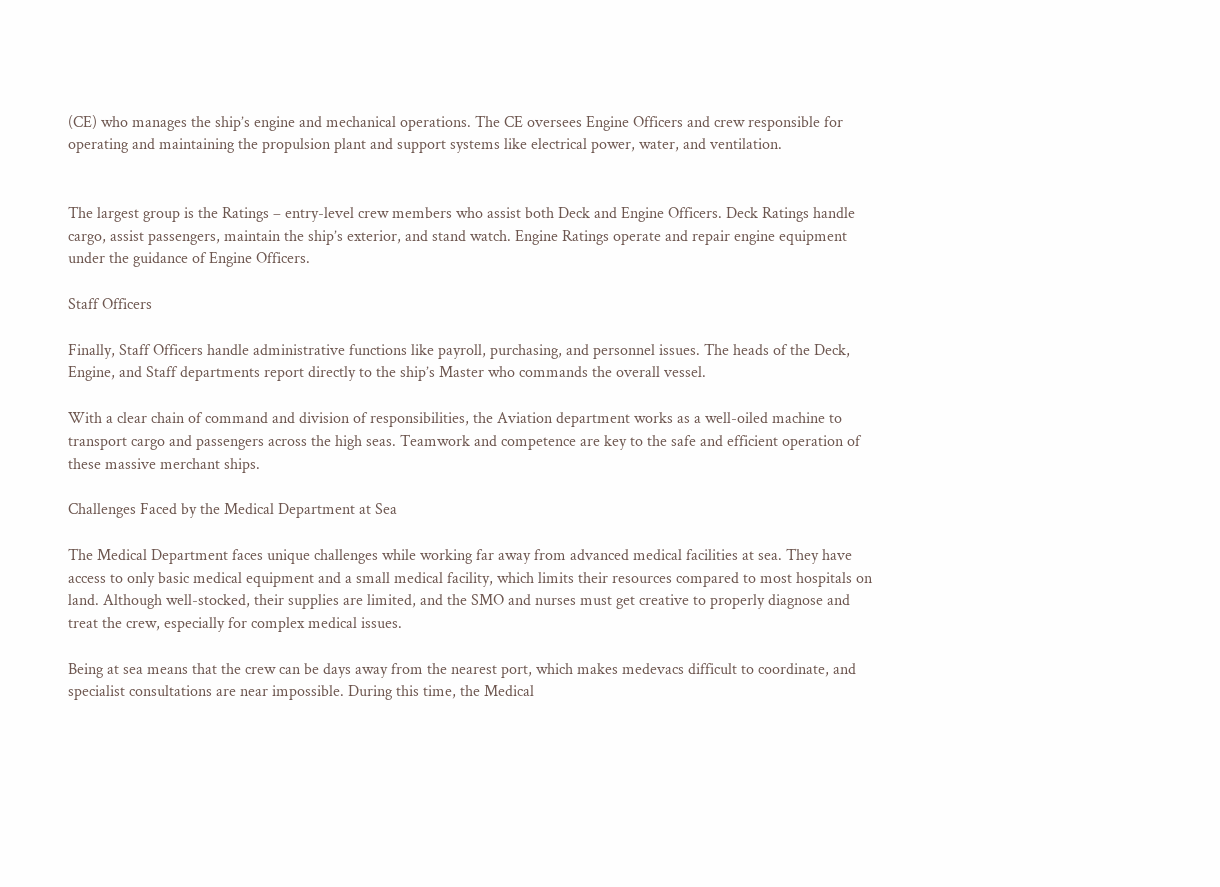(CE) who manages the ship’s engine and mechanical operations. The CE oversees Engine Officers and crew responsible for operating and maintaining the propulsion plant and support systems like electrical power, water, and ventilation.


The largest group is the Ratings – entry-level crew members who assist both Deck and Engine Officers. Deck Ratings handle cargo, assist passengers, maintain the ship’s exterior, and stand watch. Engine Ratings operate and repair engine equipment under the guidance of Engine Officers.

Staff Officers

Finally, Staff Officers handle administrative functions like payroll, purchasing, and personnel issues. The heads of the Deck, Engine, and Staff departments report directly to the ship’s Master who commands the overall vessel.

With a clear chain of command and division of responsibilities, the Aviation department works as a well-oiled machine to transport cargo and passengers across the high seas. Teamwork and competence are key to the safe and efficient operation of these massive merchant ships.

Challenges Faced by the Medical Department at Sea

The Medical Department faces unique challenges while working far away from advanced medical facilities at sea. They have access to only basic medical equipment and a small medical facility, which limits their resources compared to most hospitals on land. Although well-stocked, their supplies are limited, and the SMO and nurses must get creative to properly diagnose and treat the crew, especially for complex medical issues.

Being at sea means that the crew can be days away from the nearest port, which makes medevacs difficult to coordinate, and specialist consultations are near impossible. During this time, the Medical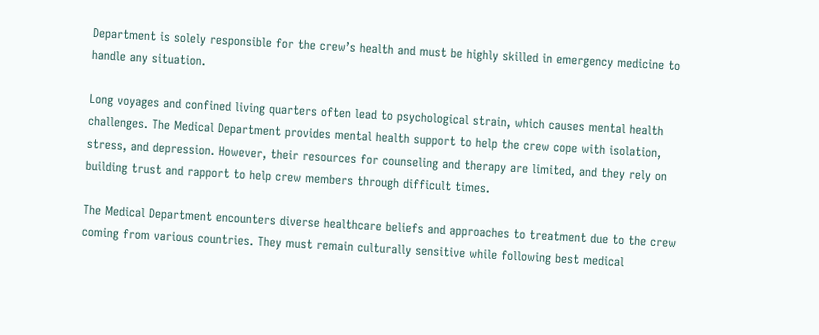Department is solely responsible for the crew’s health and must be highly skilled in emergency medicine to handle any situation.

Long voyages and confined living quarters often lead to psychological strain, which causes mental health challenges. The Medical Department provides mental health support to help the crew cope with isolation, stress, and depression. However, their resources for counseling and therapy are limited, and they rely on building trust and rapport to help crew members through difficult times.

The Medical Department encounters diverse healthcare beliefs and approaches to treatment due to the crew coming from various countries. They must remain culturally sensitive while following best medical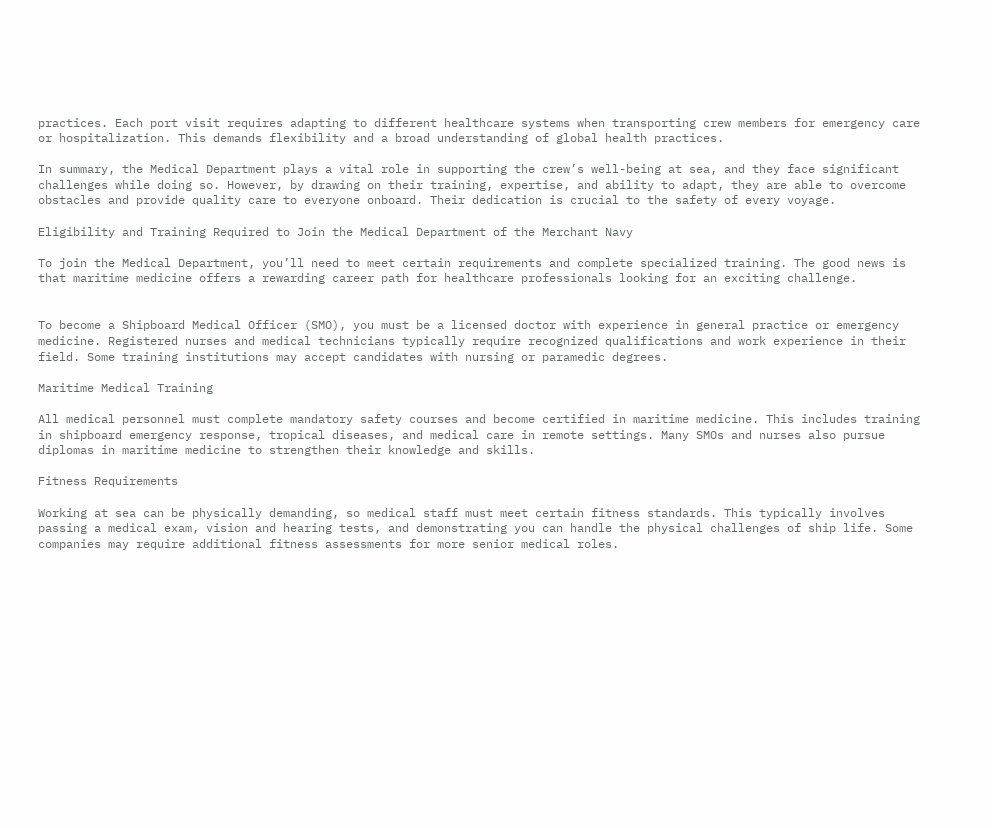practices. Each port visit requires adapting to different healthcare systems when transporting crew members for emergency care or hospitalization. This demands flexibility and a broad understanding of global health practices.

In summary, the Medical Department plays a vital role in supporting the crew’s well-being at sea, and they face significant challenges while doing so. However, by drawing on their training, expertise, and ability to adapt, they are able to overcome obstacles and provide quality care to everyone onboard. Their dedication is crucial to the safety of every voyage.

Eligibility and Training Required to Join the Medical Department of the Merchant Navy

To join the Medical Department, you’ll need to meet certain requirements and complete specialized training. The good news is that maritime medicine offers a rewarding career path for healthcare professionals looking for an exciting challenge.


To become a Shipboard Medical Officer (SMO), you must be a licensed doctor with experience in general practice or emergency medicine. Registered nurses and medical technicians typically require recognized qualifications and work experience in their field. Some training institutions may accept candidates with nursing or paramedic degrees.

Maritime Medical Training

All medical personnel must complete mandatory safety courses and become certified in maritime medicine. This includes training in shipboard emergency response, tropical diseases, and medical care in remote settings. Many SMOs and nurses also pursue diplomas in maritime medicine to strengthen their knowledge and skills.

Fitness Requirements

Working at sea can be physically demanding, so medical staff must meet certain fitness standards. This typically involves passing a medical exam, vision and hearing tests, and demonstrating you can handle the physical challenges of ship life. Some companies may require additional fitness assessments for more senior medical roles.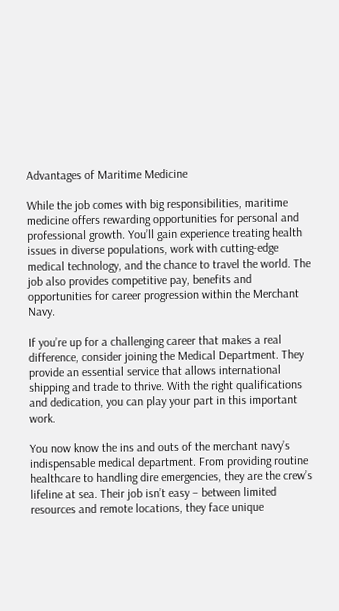Advantages of Maritime Medicine

While the job comes with big responsibilities, maritime medicine offers rewarding opportunities for personal and professional growth. You’ll gain experience treating health issues in diverse populations, work with cutting-edge medical technology, and the chance to travel the world. The job also provides competitive pay, benefits and opportunities for career progression within the Merchant Navy.

If you’re up for a challenging career that makes a real difference, consider joining the Medical Department. They provide an essential service that allows international shipping and trade to thrive. With the right qualifications and dedication, you can play your part in this important work.

You now know the ins and outs of the merchant navy’s indispensable medical department. From providing routine healthcare to handling dire emergencies, they are the crew’s lifeline at sea. Their job isn’t easy – between limited resources and remote locations, they face unique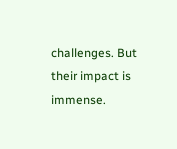challenges. But their impact is immense.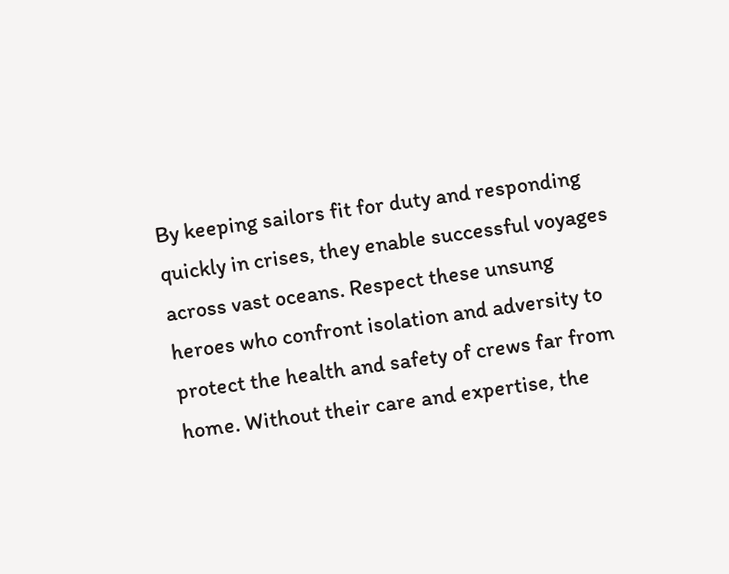By keeping sailors fit for duty and responding quickly in crises, they enable successful voyages across vast oceans. Respect these unsung heroes who confront isolation and adversity to protect the health and safety of crews far from home. Without their care and expertise, the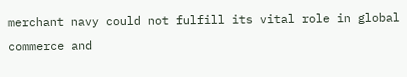merchant navy could not fulfill its vital role in global commerce and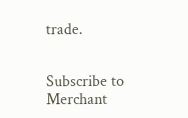trade.


Subscribe to Merchant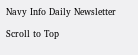Navy Info Daily Newsletter

Scroll to Top